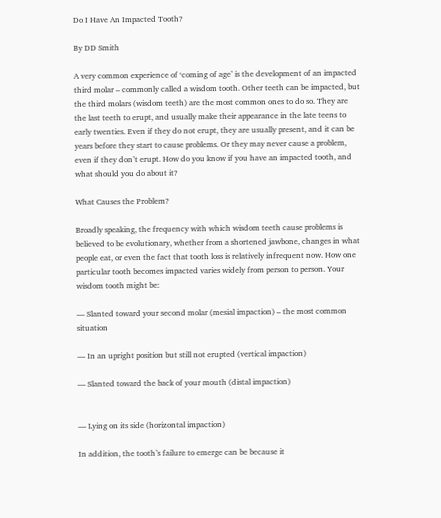Do I Have An Impacted Tooth?

By DD Smith

A very common experience of ‘coming of age’ is the development of an impacted third molar – commonly called a wisdom tooth. Other teeth can be impacted, but the third molars (wisdom teeth) are the most common ones to do so. They are the last teeth to erupt, and usually make their appearance in the late teens to early twenties. Even if they do not erupt, they are usually present, and it can be years before they start to cause problems. Or they may never cause a problem, even if they don’t erupt. How do you know if you have an impacted tooth, and what should you do about it?

What Causes the Problem?

Broadly speaking, the frequency with which wisdom teeth cause problems is believed to be evolutionary, whether from a shortened jawbone, changes in what people eat, or even the fact that tooth loss is relatively infrequent now. How one particular tooth becomes impacted varies widely from person to person. Your wisdom tooth might be:

— Slanted toward your second molar (mesial impaction) – the most common situation

— In an upright position but still not erupted (vertical impaction)

— Slanted toward the back of your mouth (distal impaction)


— Lying on its side (horizontal impaction)

In addition, the tooth’s failure to emerge can be because it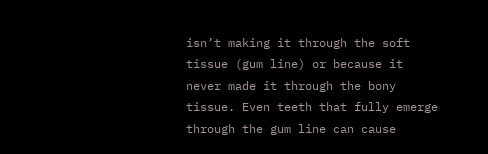isn’t making it through the soft tissue (gum line) or because it never made it through the bony tissue. Even teeth that fully emerge through the gum line can cause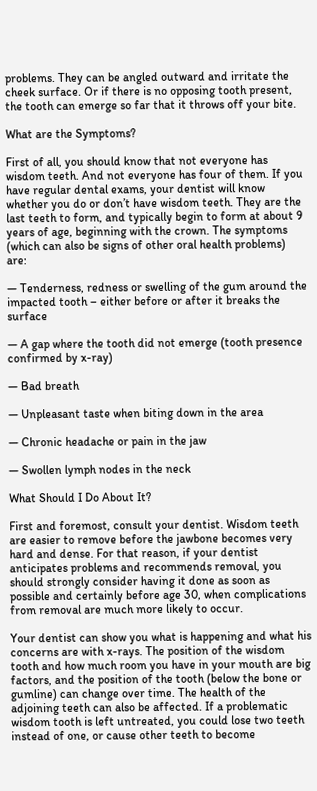problems. They can be angled outward and irritate the cheek surface. Or if there is no opposing tooth present, the tooth can emerge so far that it throws off your bite.

What are the Symptoms?

First of all, you should know that not everyone has wisdom teeth. And not everyone has four of them. If you have regular dental exams, your dentist will know whether you do or don’t have wisdom teeth. They are the last teeth to form, and typically begin to form at about 9 years of age, beginning with the crown. The symptoms (which can also be signs of other oral health problems) are:

— Tenderness, redness or swelling of the gum around the impacted tooth – either before or after it breaks the surface

— A gap where the tooth did not emerge (tooth presence confirmed by x-ray)

— Bad breath

— Unpleasant taste when biting down in the area

— Chronic headache or pain in the jaw

— Swollen lymph nodes in the neck

What Should I Do About It?

First and foremost, consult your dentist. Wisdom teeth are easier to remove before the jawbone becomes very hard and dense. For that reason, if your dentist anticipates problems and recommends removal, you should strongly consider having it done as soon as possible and certainly before age 30, when complications from removal are much more likely to occur.

Your dentist can show you what is happening and what his concerns are with x-rays. The position of the wisdom tooth and how much room you have in your mouth are big factors, and the position of the tooth (below the bone or gumline) can change over time. The health of the adjoining teeth can also be affected. If a problematic wisdom tooth is left untreated, you could lose two teeth instead of one, or cause other teeth to become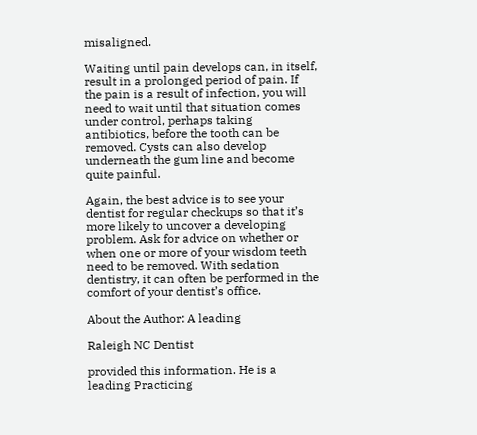misaligned.

Waiting until pain develops can, in itself, result in a prolonged period of pain. If the pain is a result of infection, you will need to wait until that situation comes under control, perhaps taking antibiotics, before the tooth can be removed. Cysts can also develop underneath the gum line and become quite painful.

Again, the best advice is to see your dentist for regular checkups so that it’s more likely to uncover a developing problem. Ask for advice on whether or when one or more of your wisdom teeth need to be removed. With sedation dentistry, it can often be performed in the comfort of your dentist’s office.

About the Author: A leading

Raleigh NC Dentist

provided this information. He is a leading Practicing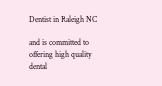Dentist in Raleigh NC

and is committed to offering high quality dental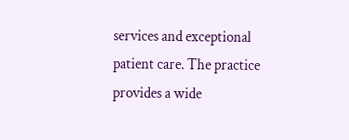services and exceptional patient care. The practice provides a wide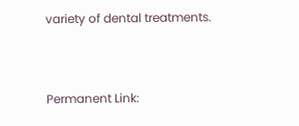variety of dental treatments.


Permanent Link: